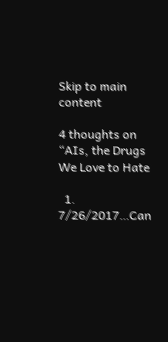Skip to main content

4 thoughts on “AIs, the Drugs We Love to Hate

  1. 7/26/2017…Can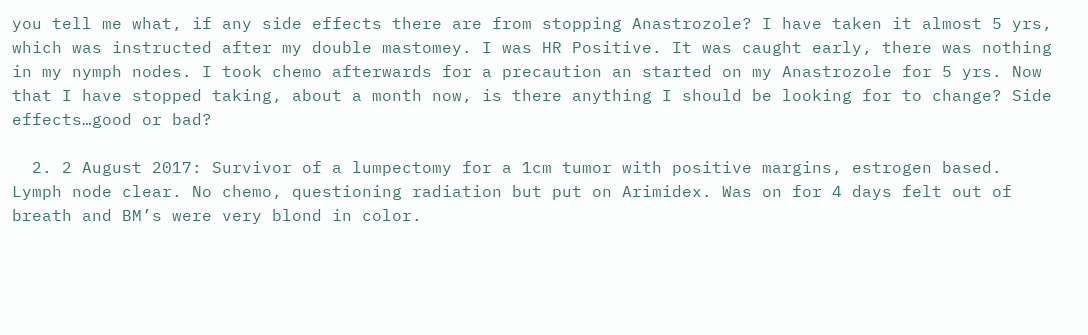you tell me what, if any side effects there are from stopping Anastrozole? I have taken it almost 5 yrs, which was instructed after my double mastomey. I was HR Positive. It was caught early, there was nothing in my nymph nodes. I took chemo afterwards for a precaution an started on my Anastrozole for 5 yrs. Now that I have stopped taking, about a month now, is there anything I should be looking for to change? Side effects…good or bad?

  2. 2 August 2017: Survivor of a lumpectomy for a 1cm tumor with positive margins, estrogen based. Lymph node clear. No chemo, questioning radiation but put on Arimidex. Was on for 4 days felt out of breath and BM’s were very blond in color.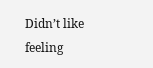Didn’t like feeling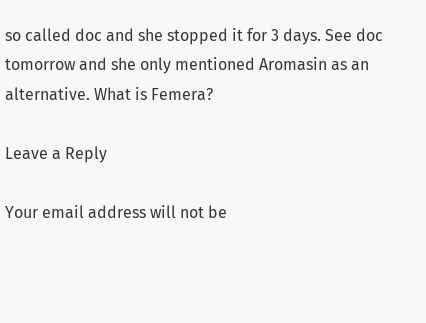so called doc and she stopped it for 3 days. See doc tomorrow and she only mentioned Aromasin as an alternative. What is Femera?

Leave a Reply

Your email address will not be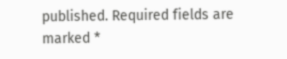published. Required fields are marked *